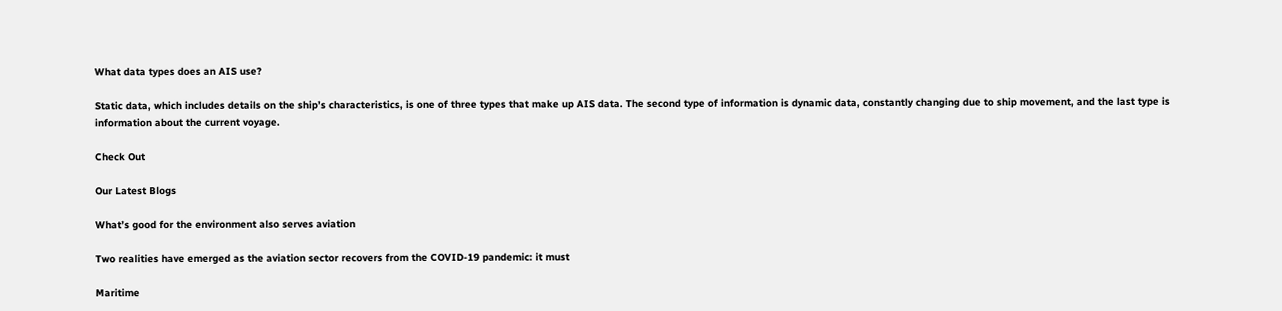What data types does an AIS use?

Static data, which includes details on the ship’s characteristics, is one of three types that make up AIS data. The second type of information is dynamic data, constantly changing due to ship movement, and the last type is information about the current voyage.

Check Out

Our Latest Blogs

What’s good for the environment also serves aviation

Two realities have emerged as the aviation sector recovers from the COVID-19 pandemic: it must

Maritime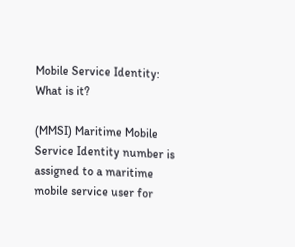Mobile Service Identity: What is it?

(MMSI) Maritime Mobile Service Identity number is assigned to a maritime mobile service user for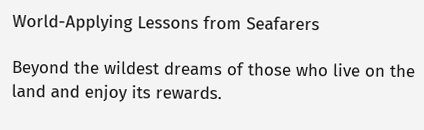World-Applying Lessons from Seafarers

Beyond the wildest dreams of those who live on the land and enjoy its rewards.